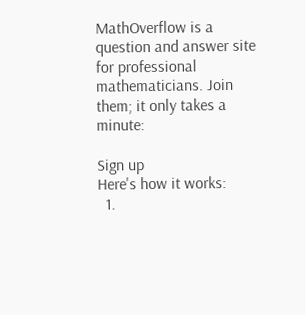MathOverflow is a question and answer site for professional mathematicians. Join them; it only takes a minute:

Sign up
Here's how it works:
  1.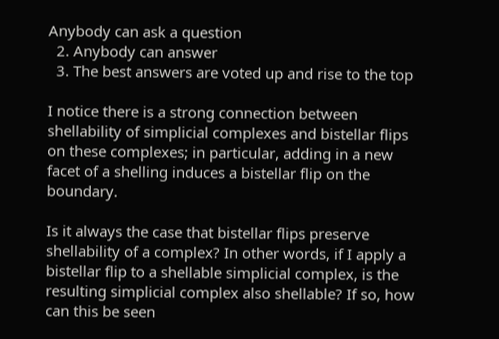Anybody can ask a question
  2. Anybody can answer
  3. The best answers are voted up and rise to the top

I notice there is a strong connection between shellability of simplicial complexes and bistellar flips on these complexes; in particular, adding in a new facet of a shelling induces a bistellar flip on the boundary.

Is it always the case that bistellar flips preserve shellability of a complex? In other words, if I apply a bistellar flip to a shellable simplicial complex, is the resulting simplicial complex also shellable? If so, how can this be seen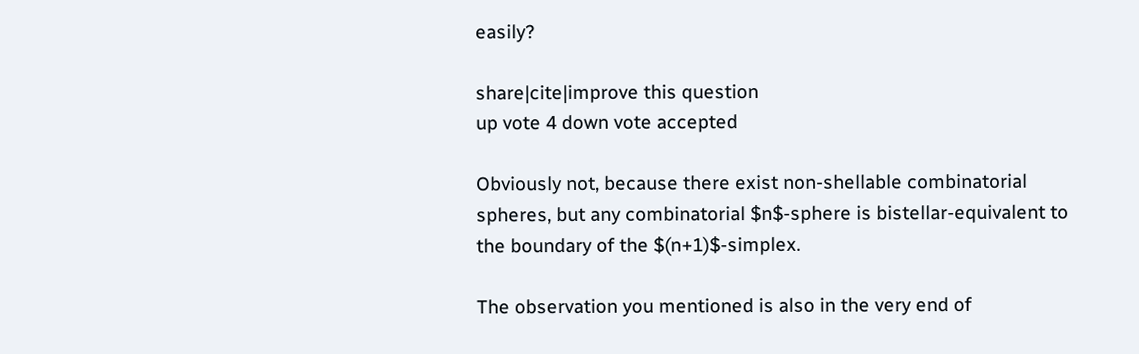easily?

share|cite|improve this question
up vote 4 down vote accepted

Obviously not, because there exist non-shellable combinatorial spheres, but any combinatorial $n$-sphere is bistellar-equivalent to the boundary of the $(n+1)$-simplex.

The observation you mentioned is also in the very end of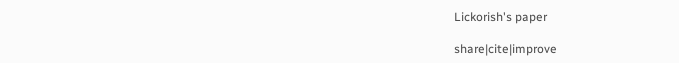Lickorish's paper

share|cite|improve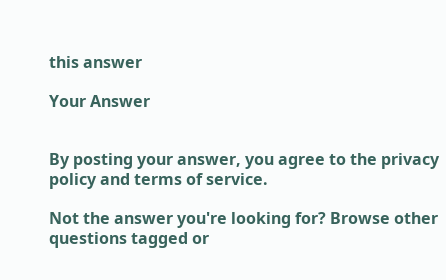this answer

Your Answer


By posting your answer, you agree to the privacy policy and terms of service.

Not the answer you're looking for? Browse other questions tagged or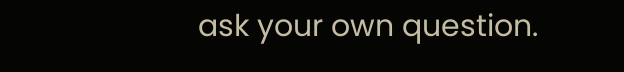ask your own question.